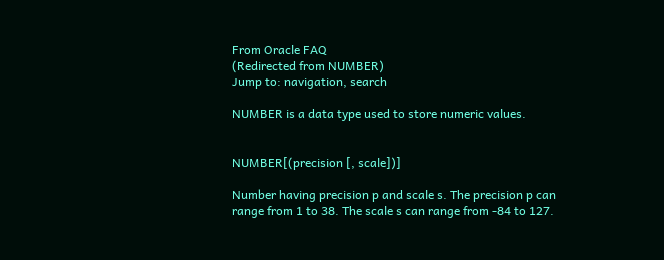From Oracle FAQ
(Redirected from NUMBER)
Jump to: navigation, search

NUMBER is a data type used to store numeric values.


NUMBER[(precision [, scale])]

Number having precision p and scale s. The precision p can range from 1 to 38. The scale s can range from -84 to 127.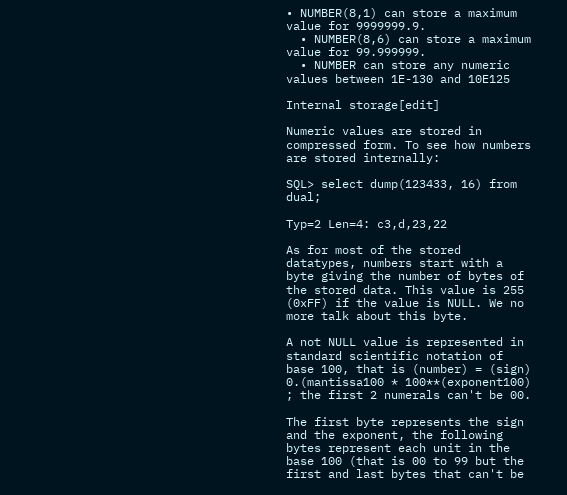• NUMBER(8,1) can store a maximum value for 9999999.9.
  • NUMBER(8,6) can store a maximum value for 99.999999.
  • NUMBER can store any numeric values between 1E-130 and 10E125

Internal storage[edit]

Numeric values are stored in compressed form. To see how numbers are stored internally:

SQL> select dump(123433, 16) from dual;

Typ=2 Len=4: c3,d,23,22

As for most of the stored datatypes, numbers start with a byte giving the number of bytes of the stored data. This value is 255 (0xFF) if the value is NULL. We no more talk about this byte.

A not NULL value is represented in standard scientific notation of base 100, that is (number) = (sign) 0.(mantissa100 * 100**(exponent100) ; the first 2 numerals can't be 00.

The first byte represents the sign and the exponent, the following bytes represent each unit in the base 100 (that is 00 to 99 but the first and last bytes that can't be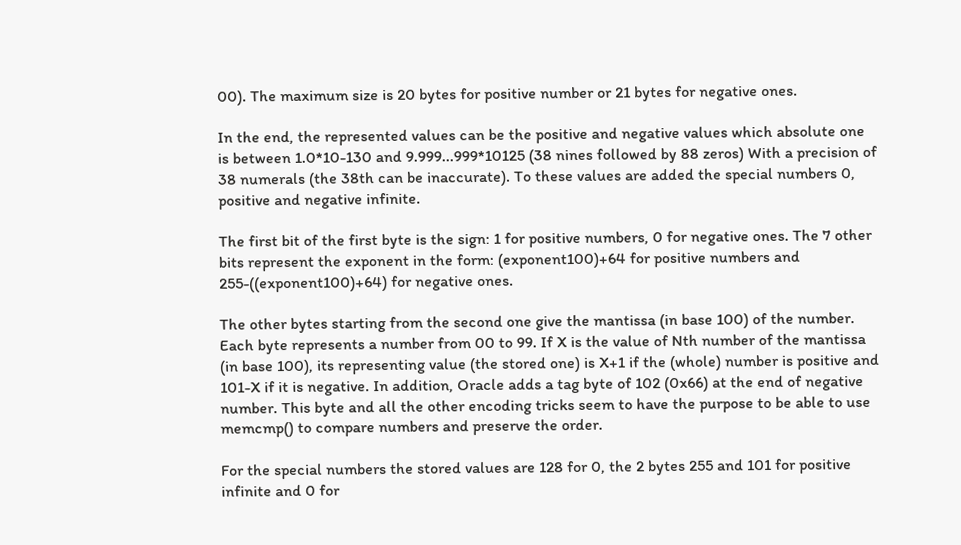00). The maximum size is 20 bytes for positive number or 21 bytes for negative ones.

In the end, the represented values can be the positive and negative values which absolute one is between 1.0*10-130 and 9.999...999*10125 (38 nines followed by 88 zeros) With a precision of 38 numerals (the 38th can be inaccurate). To these values are added the special numbers 0, positive and negative infinite.

The first bit of the first byte is the sign: 1 for positive numbers, 0 for negative ones. The 7 other bits represent the exponent in the form: (exponent100)+64 for positive numbers and 255-((exponent100)+64) for negative ones.

The other bytes starting from the second one give the mantissa (in base 100) of the number. Each byte represents a number from 00 to 99. If X is the value of Nth number of the mantissa (in base 100), its representing value (the stored one) is X+1 if the (whole) number is positive and 101-X if it is negative. In addition, Oracle adds a tag byte of 102 (0x66) at the end of negative number. This byte and all the other encoding tricks seem to have the purpose to be able to use memcmp() to compare numbers and preserve the order.

For the special numbers the stored values are 128 for 0, the 2 bytes 255 and 101 for positive infinite and 0 for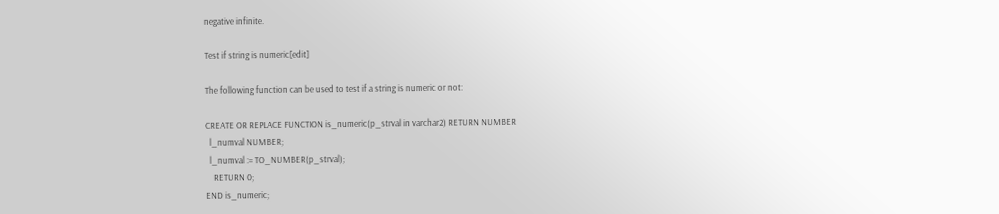negative infinite.

Test if string is numeric[edit]

The following function can be used to test if a string is numeric or not:

CREATE OR REPLACE FUNCTION is_numeric(p_strval in varchar2) RETURN NUMBER
  l_numval NUMBER;
  l_numval := TO_NUMBER(p_strval);
    RETURN 0;
END is_numeric;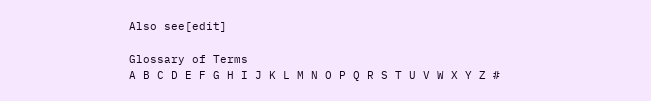Also see[edit]

Glossary of Terms
A B C D E F G H I J K L M N O P Q R S T U V W X Y Z #